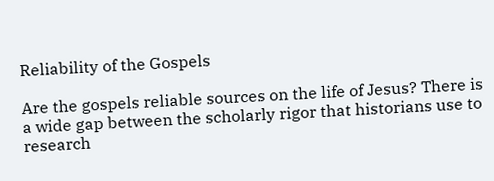Reliability of the Gospels

Are the gospels reliable sources on the life of Jesus? There is a wide gap between the scholarly rigor that historians use to research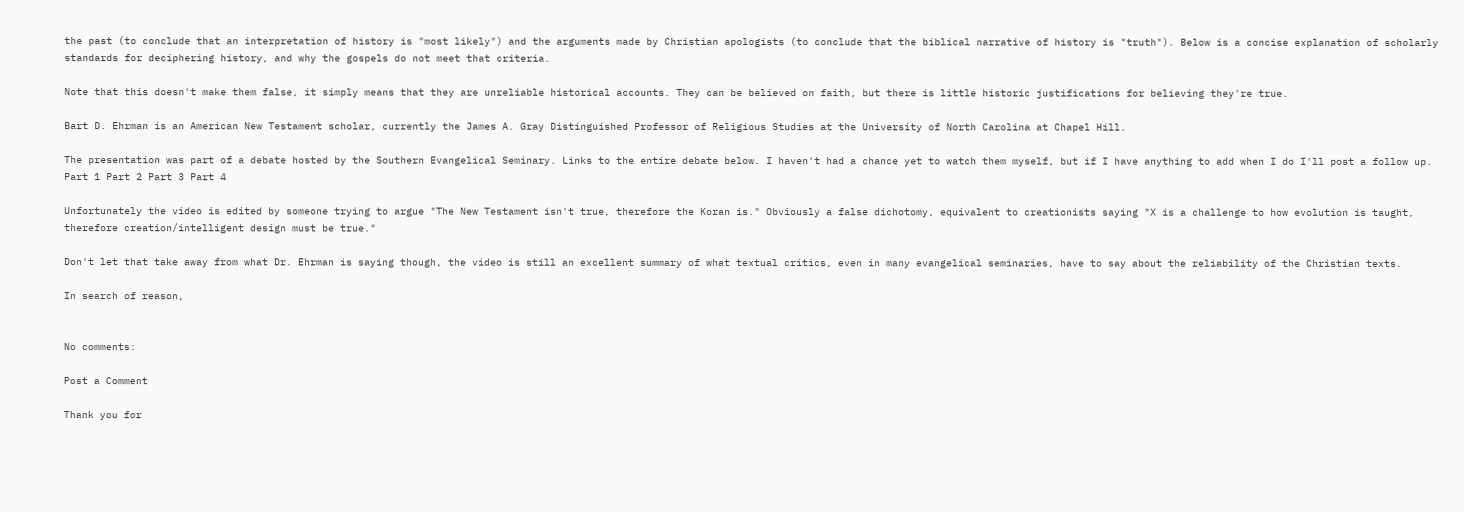the past (to conclude that an interpretation of history is "most likely") and the arguments made by Christian apologists (to conclude that the biblical narrative of history is "truth"). Below is a concise explanation of scholarly standards for deciphering history, and why the gospels do not meet that criteria.

Note that this doesn't make them false, it simply means that they are unreliable historical accounts. They can be believed on faith, but there is little historic justifications for believing they're true.

Bart D. Ehrman is an American New Testament scholar, currently the James A. Gray Distinguished Professor of Religious Studies at the University of North Carolina at Chapel Hill.

The presentation was part of a debate hosted by the Southern Evangelical Seminary. Links to the entire debate below. I haven't had a chance yet to watch them myself, but if I have anything to add when I do I'll post a follow up. Part 1 Part 2 Part 3 Part 4

Unfortunately the video is edited by someone trying to argue "The New Testament isn't true, therefore the Koran is." Obviously a false dichotomy, equivalent to creationists saying "X is a challenge to how evolution is taught, therefore creation/intelligent design must be true."

Don't let that take away from what Dr. Ehrman is saying though, the video is still an excellent summary of what textual critics, even in many evangelical seminaries, have to say about the reliability of the Christian texts.

In search of reason,


No comments:

Post a Comment

Thank you for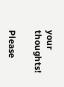your thoughts!

Please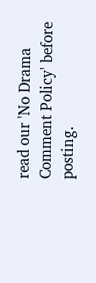read our 'No Drama Comment Policy' before posting.